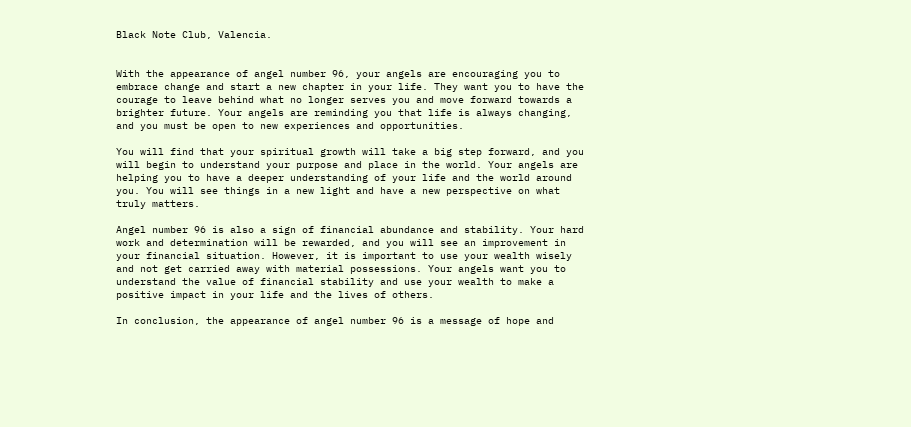Black Note Club, Valencia.


With the appearance of angel number 96, your angels are encouraging you to embrace change and start a new chapter in your life. They want you to have the courage to leave behind what no longer serves you and move forward towards a brighter future. Your angels are reminding you that life is always changing, and you must be open to new experiences and opportunities.

You will find that your spiritual growth will take a big step forward, and you will begin to understand your purpose and place in the world. Your angels are helping you to have a deeper understanding of your life and the world around you. You will see things in a new light and have a new perspective on what truly matters.

Angel number 96 is also a sign of financial abundance and stability. Your hard work and determination will be rewarded, and you will see an improvement in your financial situation. However, it is important to use your wealth wisely and not get carried away with material possessions. Your angels want you to understand the value of financial stability and use your wealth to make a positive impact in your life and the lives of others.

In conclusion, the appearance of angel number 96 is a message of hope and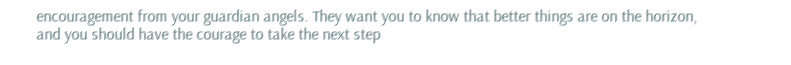encouragement from your guardian angels. They want you to know that better things are on the horizon, and you should have the courage to take the next step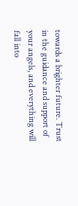towards a brighter future. Trust in the guidance and support of your angels, and everything will fall into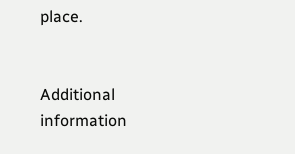place.


Additional information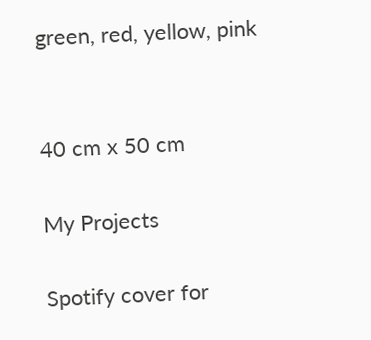green, red, yellow, pink


40 cm x 50 cm

My Projects

Spotify cover for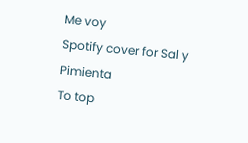Me voy
Spotify cover for Sal y Pimienta
To top